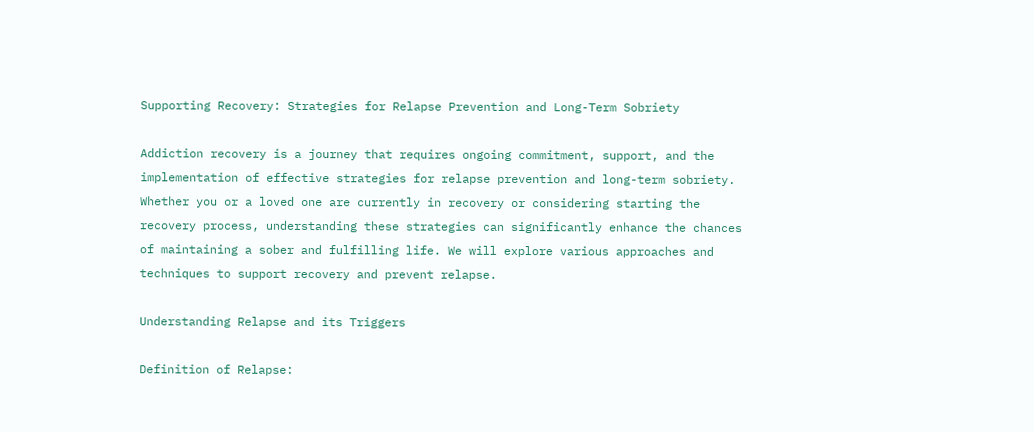Supporting Recovery: Strategies for Relapse Prevention and Long-Term Sobriety

Addiction recovery is a journey that requires ongoing commitment, support, and the implementation of effective strategies for relapse prevention and long-term sobriety. Whether you or a loved one are currently in recovery or considering starting the recovery process, understanding these strategies can significantly enhance the chances of maintaining a sober and fulfilling life. We will explore various approaches and techniques to support recovery and prevent relapse.

Understanding Relapse and its Triggers

Definition of Relapse: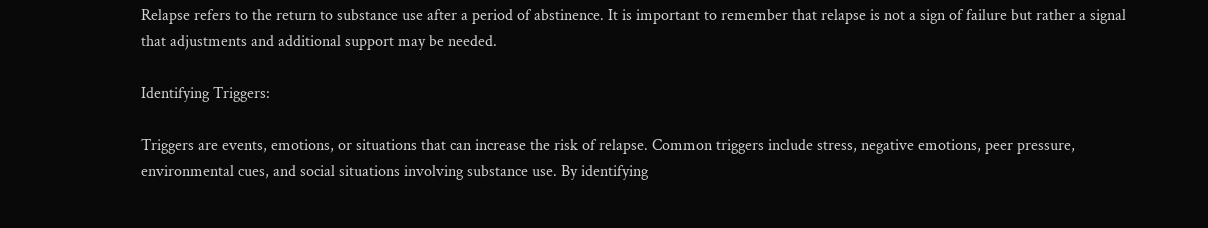Relapse refers to the return to substance use after a period of abstinence. It is important to remember that relapse is not a sign of failure but rather a signal that adjustments and additional support may be needed.

Identifying Triggers:

Triggers are events, emotions, or situations that can increase the risk of relapse. Common triggers include stress, negative emotions, peer pressure, environmental cues, and social situations involving substance use. By identifying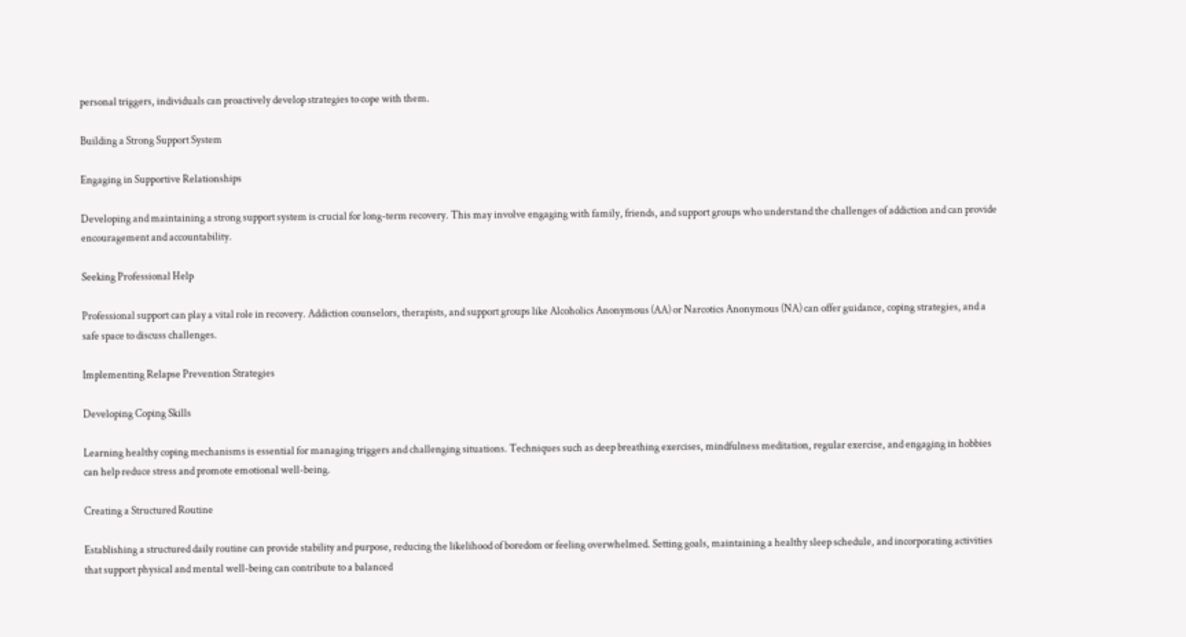personal triggers, individuals can proactively develop strategies to cope with them.

Building a Strong Support System

Engaging in Supportive Relationships

Developing and maintaining a strong support system is crucial for long-term recovery. This may involve engaging with family, friends, and support groups who understand the challenges of addiction and can provide encouragement and accountability.

Seeking Professional Help

Professional support can play a vital role in recovery. Addiction counselors, therapists, and support groups like Alcoholics Anonymous (AA) or Narcotics Anonymous (NA) can offer guidance, coping strategies, and a safe space to discuss challenges.

Implementing Relapse Prevention Strategies

Developing Coping Skills

Learning healthy coping mechanisms is essential for managing triggers and challenging situations. Techniques such as deep breathing exercises, mindfulness meditation, regular exercise, and engaging in hobbies can help reduce stress and promote emotional well-being.

Creating a Structured Routine

Establishing a structured daily routine can provide stability and purpose, reducing the likelihood of boredom or feeling overwhelmed. Setting goals, maintaining a healthy sleep schedule, and incorporating activities that support physical and mental well-being can contribute to a balanced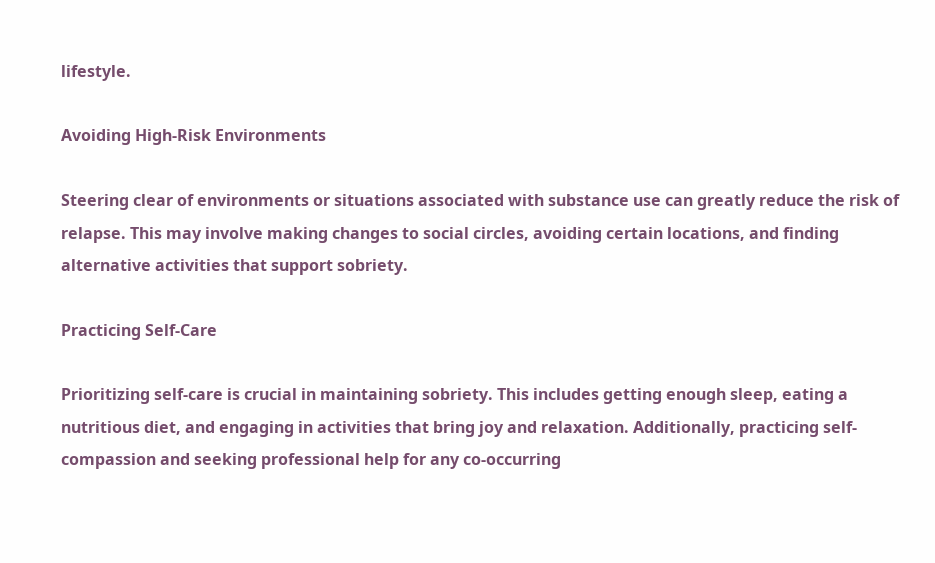lifestyle.

Avoiding High-Risk Environments

Steering clear of environments or situations associated with substance use can greatly reduce the risk of relapse. This may involve making changes to social circles, avoiding certain locations, and finding alternative activities that support sobriety.

Practicing Self-Care

Prioritizing self-care is crucial in maintaining sobriety. This includes getting enough sleep, eating a nutritious diet, and engaging in activities that bring joy and relaxation. Additionally, practicing self-compassion and seeking professional help for any co-occurring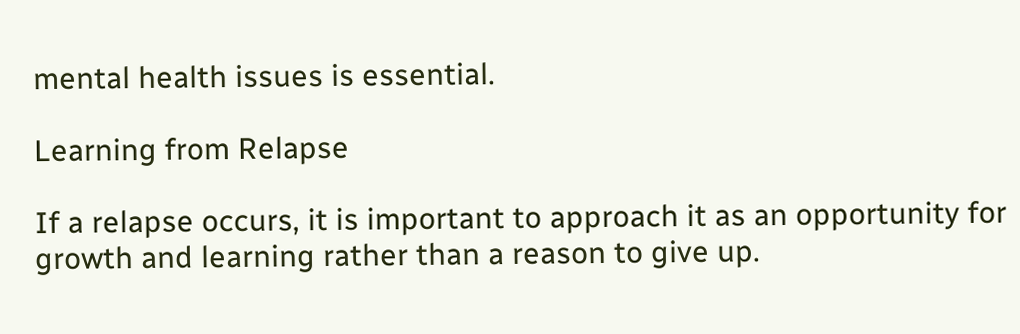mental health issues is essential.

Learning from Relapse

If a relapse occurs, it is important to approach it as an opportunity for growth and learning rather than a reason to give up.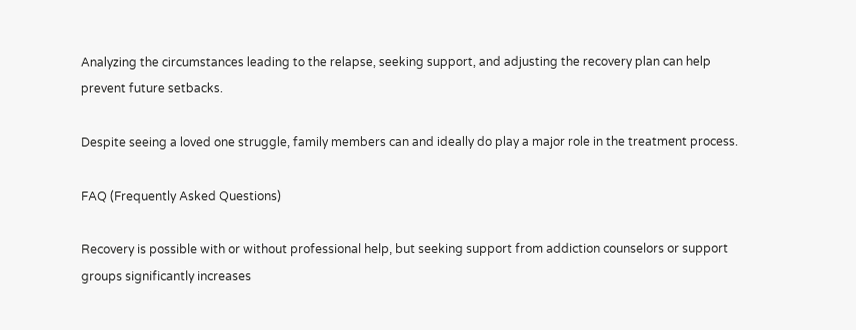Analyzing the circumstances leading to the relapse, seeking support, and adjusting the recovery plan can help prevent future setbacks.

Despite seeing a loved one struggle, family members can and ideally do play a major role in the treatment process.

FAQ (Frequently Asked Questions)

Recovery is possible with or without professional help, but seeking support from addiction counselors or support groups significantly increases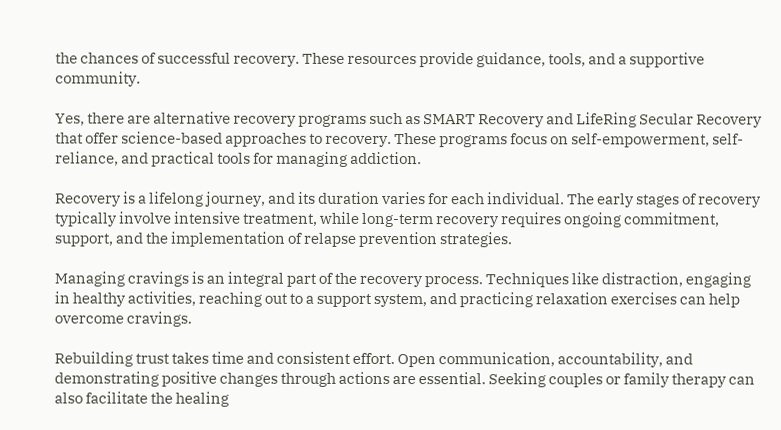the chances of successful recovery. These resources provide guidance, tools, and a supportive community.

Yes, there are alternative recovery programs such as SMART Recovery and LifeRing Secular Recovery that offer science-based approaches to recovery. These programs focus on self-empowerment, self-reliance, and practical tools for managing addiction.

Recovery is a lifelong journey, and its duration varies for each individual. The early stages of recovery typically involve intensive treatment, while long-term recovery requires ongoing commitment, support, and the implementation of relapse prevention strategies.

Managing cravings is an integral part of the recovery process. Techniques like distraction, engaging in healthy activities, reaching out to a support system, and practicing relaxation exercises can help overcome cravings.

Rebuilding trust takes time and consistent effort. Open communication, accountability, and demonstrating positive changes through actions are essential. Seeking couples or family therapy can also facilitate the healing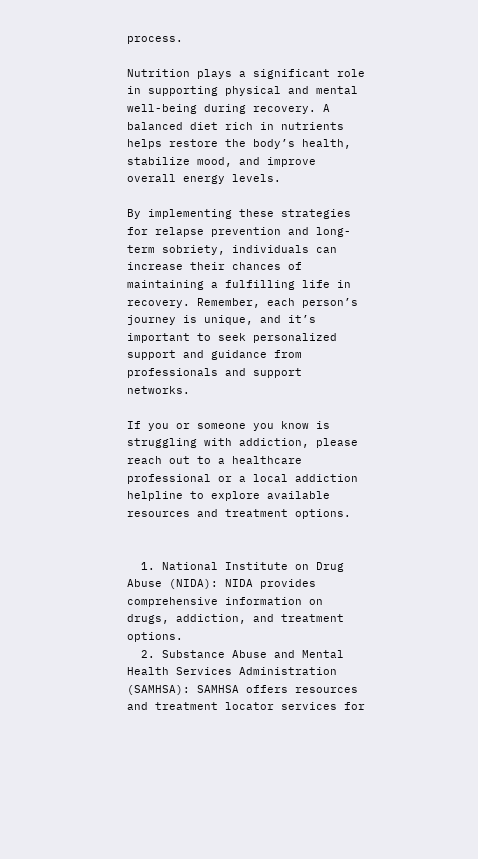process.

Nutrition plays a significant role in supporting physical and mental well-being during recovery. A balanced diet rich in nutrients helps restore the body’s health, stabilize mood, and improve overall energy levels.

By implementing these strategies for relapse prevention and long-term sobriety, individuals can increase their chances of maintaining a fulfilling life in recovery. Remember, each person’s journey is unique, and it’s important to seek personalized support and guidance from professionals and support networks.

If you or someone you know is struggling with addiction, please reach out to a healthcare professional or a local addiction helpline to explore available resources and treatment options.


  1. National Institute on Drug Abuse (NIDA): NIDA provides comprehensive information on drugs, addiction, and treatment options.
  2. Substance Abuse and Mental Health Services Administration (SAMHSA): SAMHSA offers resources and treatment locator services for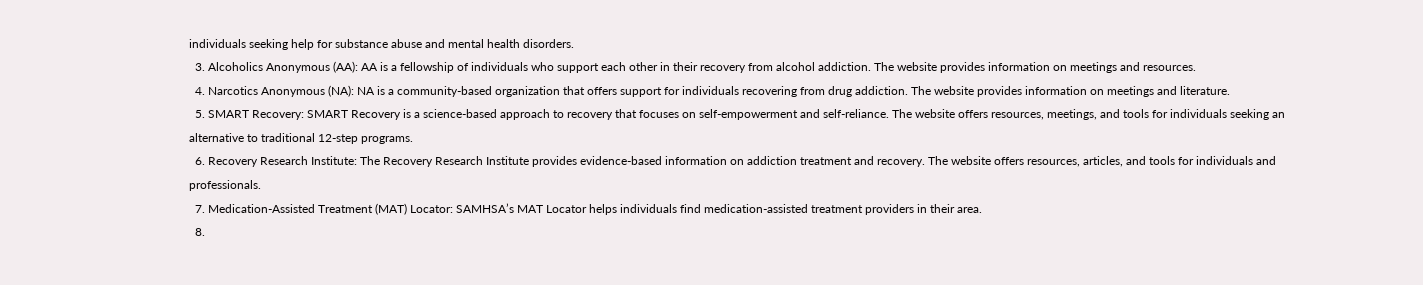individuals seeking help for substance abuse and mental health disorders.
  3. Alcoholics Anonymous (AA): AA is a fellowship of individuals who support each other in their recovery from alcohol addiction. The website provides information on meetings and resources.
  4. Narcotics Anonymous (NA): NA is a community-based organization that offers support for individuals recovering from drug addiction. The website provides information on meetings and literature.
  5. SMART Recovery: SMART Recovery is a science-based approach to recovery that focuses on self-empowerment and self-reliance. The website offers resources, meetings, and tools for individuals seeking an alternative to traditional 12-step programs.
  6. Recovery Research Institute: The Recovery Research Institute provides evidence-based information on addiction treatment and recovery. The website offers resources, articles, and tools for individuals and professionals.
  7. Medication-Assisted Treatment (MAT) Locator: SAMHSA’s MAT Locator helps individuals find medication-assisted treatment providers in their area.
  8.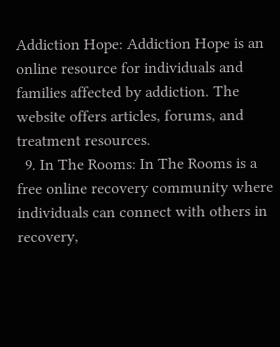Addiction Hope: Addiction Hope is an online resource for individuals and families affected by addiction. The website offers articles, forums, and treatment resources.
  9. In The Rooms: In The Rooms is a free online recovery community where individuals can connect with others in recovery,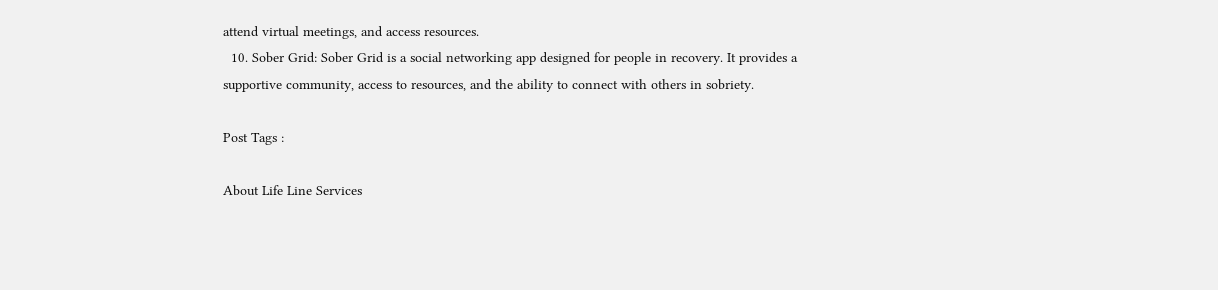attend virtual meetings, and access resources.
  10. Sober Grid: Sober Grid is a social networking app designed for people in recovery. It provides a supportive community, access to resources, and the ability to connect with others in sobriety.

Post Tags :

About Life Line Services